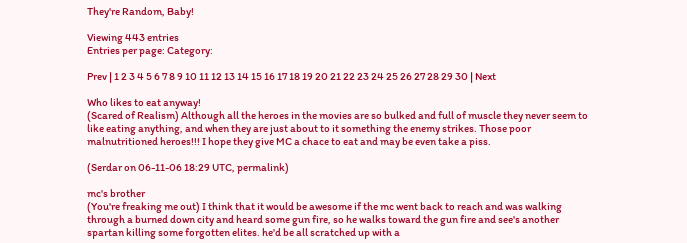They're Random, Baby!

Viewing 443 entries
Entries per page: Category:

Prev | 1 2 3 4 5 6 7 8 9 10 11 12 13 14 15 16 17 18 19 20 21 22 23 24 25 26 27 28 29 30 | Next

Who likes to eat anyway!
(Scared of Realism) Although all the heroes in the movies are so bulked and full of muscle they never seem to like eating anything, and when they are just about to it something the enemy strikes. Those poor malnutritioned heroes!!! I hope they give MC a chace to eat and may be even take a piss.

(Serdar on 06-11-06 18:29 UTC, permalink)

mc's brother
(You're freaking me out) I think that it would be awesome if the mc went back to reach and was walking through a burned down city and heard some gun fire, so he walks toward the gun fire and see's another spartan killing some forgotten elites. he'd be all scratched up with a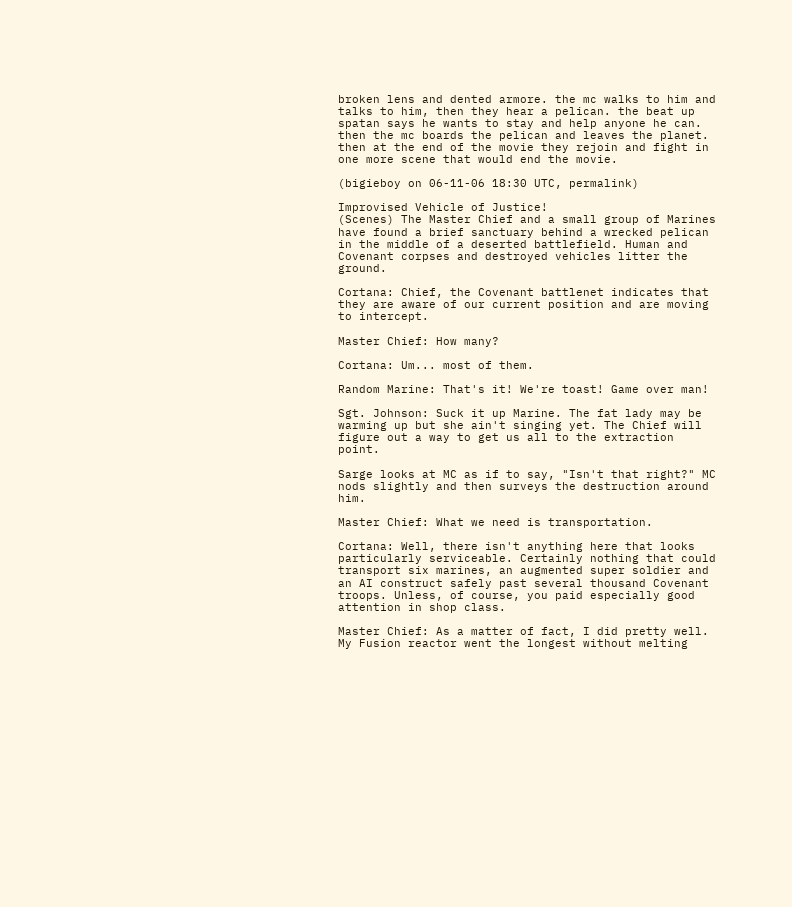broken lens and dented armore. the mc walks to him and talks to him, then they hear a pelican. the beat up spatan says he wants to stay and help anyone he can. then the mc boards the pelican and leaves the planet. then at the end of the movie they rejoin and fight in one more scene that would end the movie.

(bigieboy on 06-11-06 18:30 UTC, permalink)

Improvised Vehicle of Justice!
(Scenes) The Master Chief and a small group of Marines have found a brief sanctuary behind a wrecked pelican in the middle of a deserted battlefield. Human and Covenant corpses and destroyed vehicles litter the ground.

Cortana: Chief, the Covenant battlenet indicates that they are aware of our current position and are moving to intercept.

Master Chief: How many?

Cortana: Um... most of them.

Random Marine: That's it! We're toast! Game over man!

Sgt. Johnson: Suck it up Marine. The fat lady may be warming up but she ain't singing yet. The Chief will figure out a way to get us all to the extraction point.

Sarge looks at MC as if to say, "Isn't that right?" MC nods slightly and then surveys the destruction around him.

Master Chief: What we need is transportation.

Cortana: Well, there isn't anything here that looks particularly serviceable. Certainly nothing that could transport six marines, an augmented super soldier and an AI construct safely past several thousand Covenant troops. Unless, of course, you paid especially good attention in shop class.

Master Chief: As a matter of fact, I did pretty well. My Fusion reactor went the longest without melting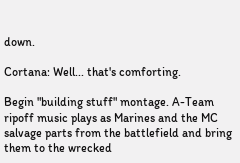down.

Cortana: Well... that's comforting.

Begin "building stuff" montage. A-Team ripoff music plays as Marines and the MC salvage parts from the battlefield and bring them to the wrecked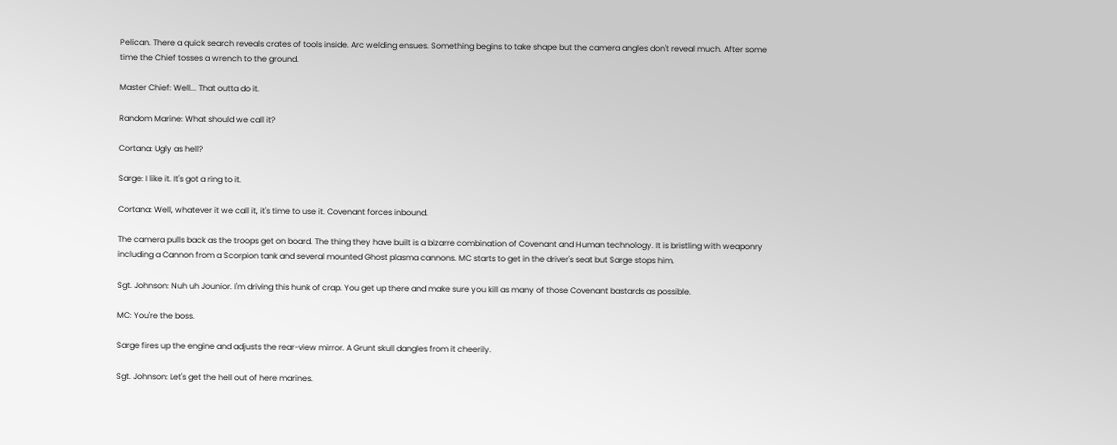Pelican. There a quick search reveals crates of tools inside. Arc welding ensues. Something begins to take shape but the camera angles don't reveal much. After some time the Chief tosses a wrench to the ground.

Master Chief: Well... That outta do it.

Random Marine: What should we call it?

Cortana: Ugly as hell?

Sarge: I like it. It's got a ring to it.

Cortana: Well, whatever it we call it, it's time to use it. Covenant forces inbound.

The camera pulls back as the troops get on board. The thing they have built is a bizarre combination of Covenant and Human technology. It is bristling with weaponry including a Cannon from a Scorpion tank and several mounted Ghost plasma cannons. MC starts to get in the driver's seat but Sarge stops him.

Sgt. Johnson: Nuh uh Jounior. I'm driving this hunk of crap. You get up there and make sure you kill as many of those Covenant bastards as possible.

MC: You're the boss.

Sarge fires up the engine and adjusts the rear-view mirror. A Grunt skull dangles from it cheerily.

Sgt. Johnson: Let's get the hell out of here marines.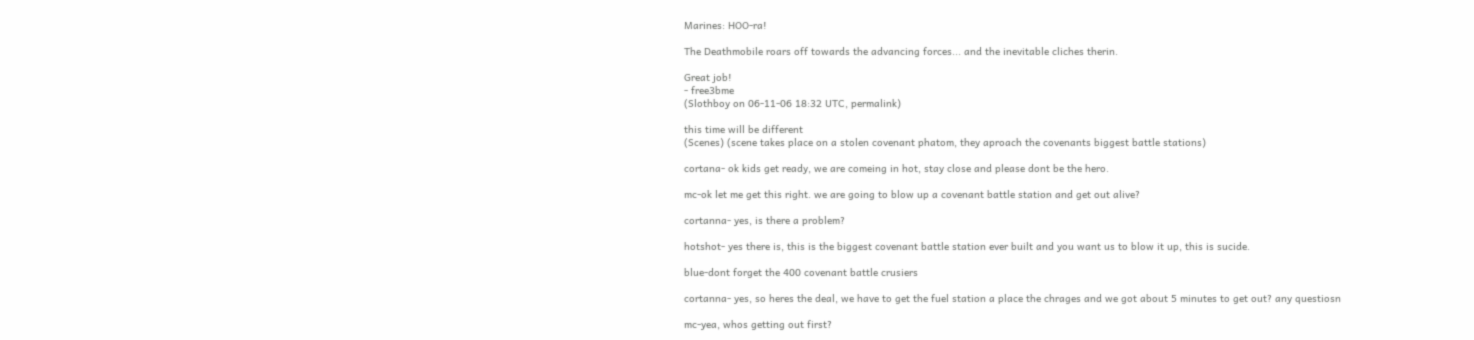Marines: HOO-ra!

The Deathmobile roars off towards the advancing forces... and the inevitable cliches therin.

Great job!
- free3bme
(Slothboy on 06-11-06 18:32 UTC, permalink)

this time will be different
(Scenes) (scene takes place on a stolen covenant phatom, they aproach the covenants biggest battle stations)

cortana- ok kids get ready, we are comeing in hot, stay close and please dont be the hero.

mc-ok let me get this right. we are going to blow up a covenant battle station and get out alive?

cortanna- yes, is there a problem?

hotshot- yes there is, this is the biggest covenant battle station ever built and you want us to blow it up, this is sucide.

blue-dont forget the 400 covenant battle crusiers

cortanna- yes, so heres the deal, we have to get the fuel station a place the chrages and we got about 5 minutes to get out? any questiosn

mc-yea, whos getting out first?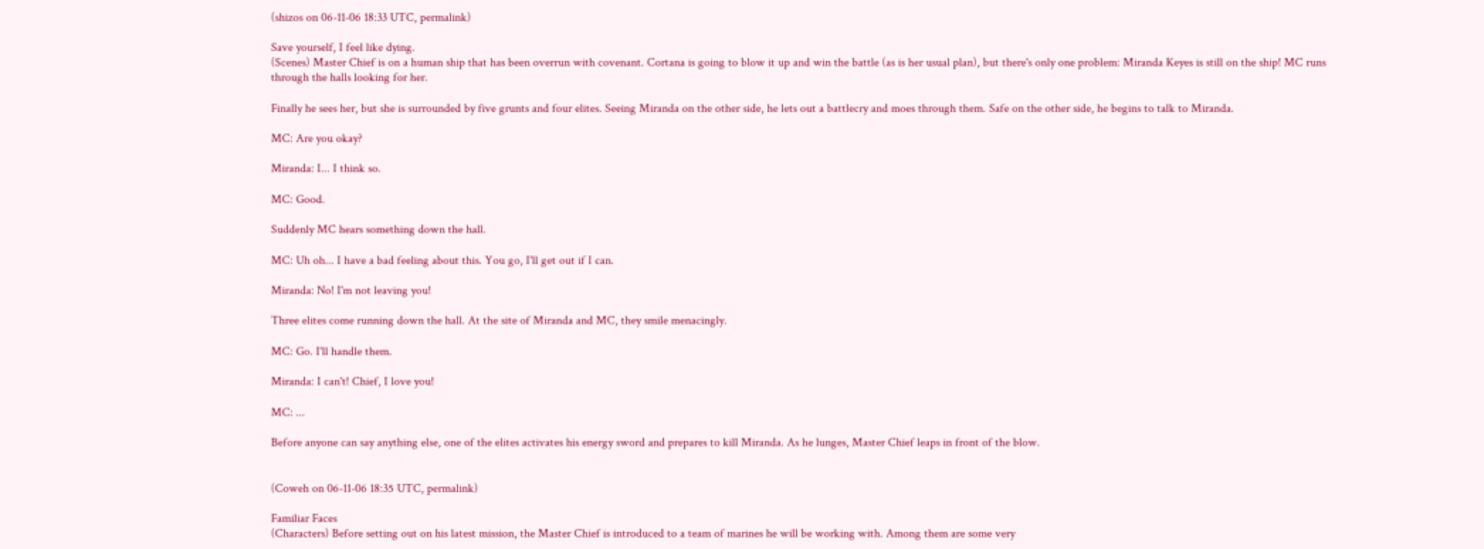(shizos on 06-11-06 18:33 UTC, permalink)

Save yourself, I feel like dying.
(Scenes) Master Chief is on a human ship that has been overrun with covenant. Cortana is going to blow it up and win the battle (as is her usual plan), but there's only one problem: Miranda Keyes is still on the ship! MC runs through the halls looking for her.

Finally he sees her, but she is surrounded by five grunts and four elites. Seeing Miranda on the other side, he lets out a battlecry and moes through them. Safe on the other side, he begins to talk to Miranda.

MC: Are you okay?

Miranda: I... I think so.

MC: Good.

Suddenly MC hears something down the hall.

MC: Uh oh... I have a bad feeling about this. You go, I'll get out if I can.

Miranda: No! I'm not leaving you!

Three elites come running down the hall. At the site of Miranda and MC, they smile menacingly.

MC: Go. I'll handle them.

Miranda: I can't! Chief, I love you!

MC: ...

Before anyone can say anything else, one of the elites activates his energy sword and prepares to kill Miranda. As he lunges, Master Chief leaps in front of the blow.


(Coweh on 06-11-06 18:35 UTC, permalink)

Familiar Faces
(Characters) Before setting out on his latest mission, the Master Chief is introduced to a team of marines he will be working with. Among them are some very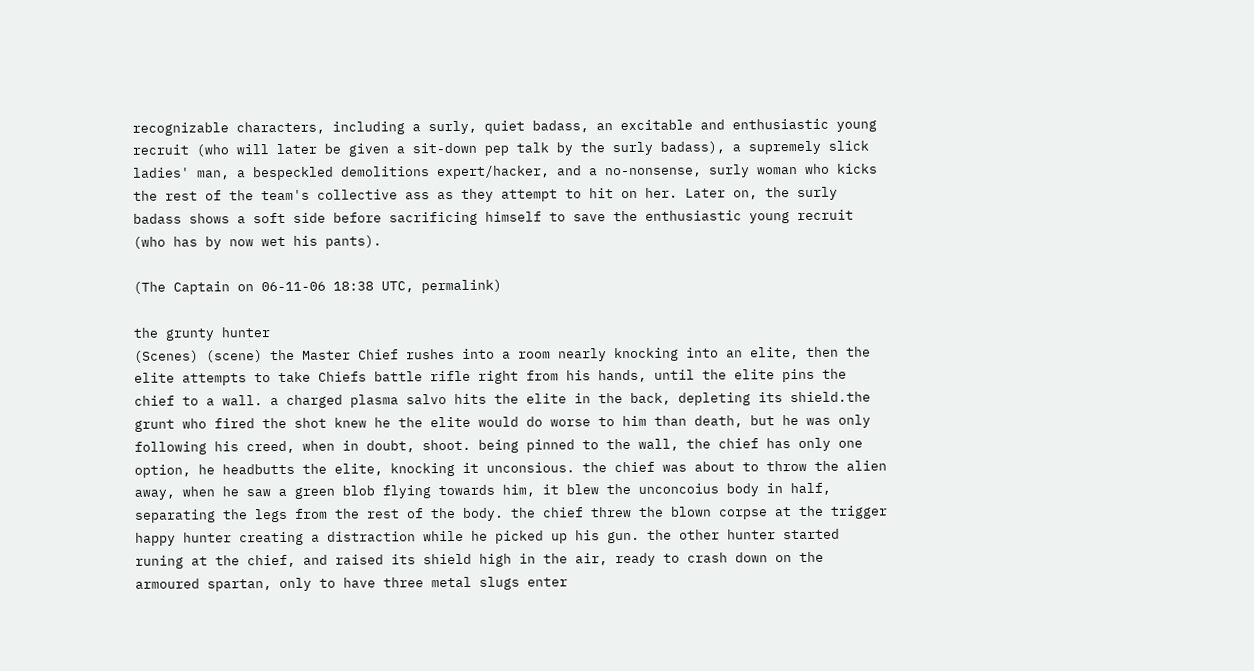recognizable characters, including a surly, quiet badass, an excitable and enthusiastic young recruit (who will later be given a sit-down pep talk by the surly badass), a supremely slick ladies' man, a bespeckled demolitions expert/hacker, and a no-nonsense, surly woman who kicks the rest of the team's collective ass as they attempt to hit on her. Later on, the surly badass shows a soft side before sacrificing himself to save the enthusiastic young recruit (who has by now wet his pants).

(The Captain on 06-11-06 18:38 UTC, permalink)

the grunty hunter
(Scenes) (scene) the Master Chief rushes into a room nearly knocking into an elite, then the elite attempts to take Chiefs battle rifle right from his hands, until the elite pins the chief to a wall. a charged plasma salvo hits the elite in the back, depleting its shield.the grunt who fired the shot knew he the elite would do worse to him than death, but he was only following his creed, when in doubt, shoot. being pinned to the wall, the chief has only one option, he headbutts the elite, knocking it unconsious. the chief was about to throw the alien away, when he saw a green blob flying towards him, it blew the unconcoius body in half, separating the legs from the rest of the body. the chief threw the blown corpse at the trigger happy hunter creating a distraction while he picked up his gun. the other hunter started runing at the chief, and raised its shield high in the air, ready to crash down on the armoured spartan, only to have three metal slugs enter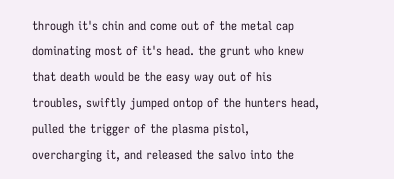through it's chin and come out of the metal cap dominating most of it's head. the grunt who knew that death would be the easy way out of his troubles, swiftly jumped ontop of the hunters head, pulled the trigger of the plasma pistol, overcharging it, and released the salvo into the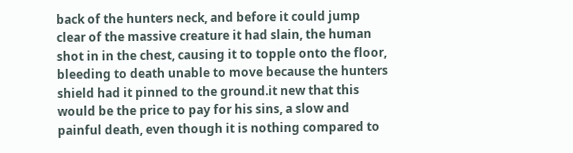back of the hunters neck, and before it could jump clear of the massive creature it had slain, the human shot in in the chest, causing it to topple onto the floor, bleeding to death unable to move because the hunters shield had it pinned to the ground.it new that this would be the price to pay for his sins, a slow and painful death, even though it is nothing compared to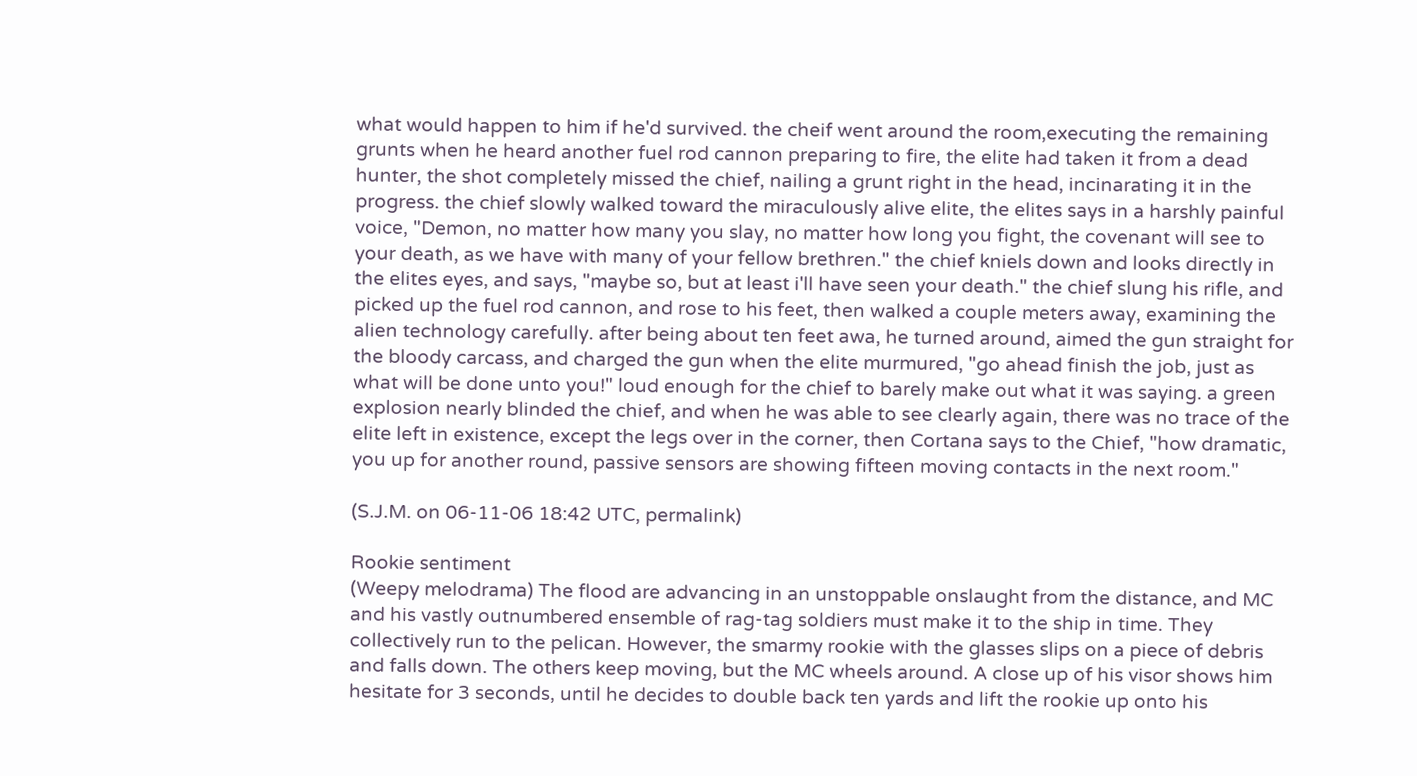what would happen to him if he'd survived. the cheif went around the room,executing the remaining grunts when he heard another fuel rod cannon preparing to fire, the elite had taken it from a dead hunter, the shot completely missed the chief, nailing a grunt right in the head, incinarating it in the progress. the chief slowly walked toward the miraculously alive elite, the elites says in a harshly painful voice, "Demon, no matter how many you slay, no matter how long you fight, the covenant will see to your death, as we have with many of your fellow brethren." the chief kniels down and looks directly in the elites eyes, and says, "maybe so, but at least i'll have seen your death." the chief slung his rifle, and picked up the fuel rod cannon, and rose to his feet, then walked a couple meters away, examining the alien technology carefully. after being about ten feet awa, he turned around, aimed the gun straight for the bloody carcass, and charged the gun when the elite murmured, "go ahead finish the job, just as what will be done unto you!" loud enough for the chief to barely make out what it was saying. a green explosion nearly blinded the chief, and when he was able to see clearly again, there was no trace of the elite left in existence, except the legs over in the corner, then Cortana says to the Chief, "how dramatic, you up for another round, passive sensors are showing fifteen moving contacts in the next room."

(S.J.M. on 06-11-06 18:42 UTC, permalink)

Rookie sentiment
(Weepy melodrama) The flood are advancing in an unstoppable onslaught from the distance, and MC and his vastly outnumbered ensemble of rag-tag soldiers must make it to the ship in time. They collectively run to the pelican. However, the smarmy rookie with the glasses slips on a piece of debris and falls down. The others keep moving, but the MC wheels around. A close up of his visor shows him hesitate for 3 seconds, until he decides to double back ten yards and lift the rookie up onto his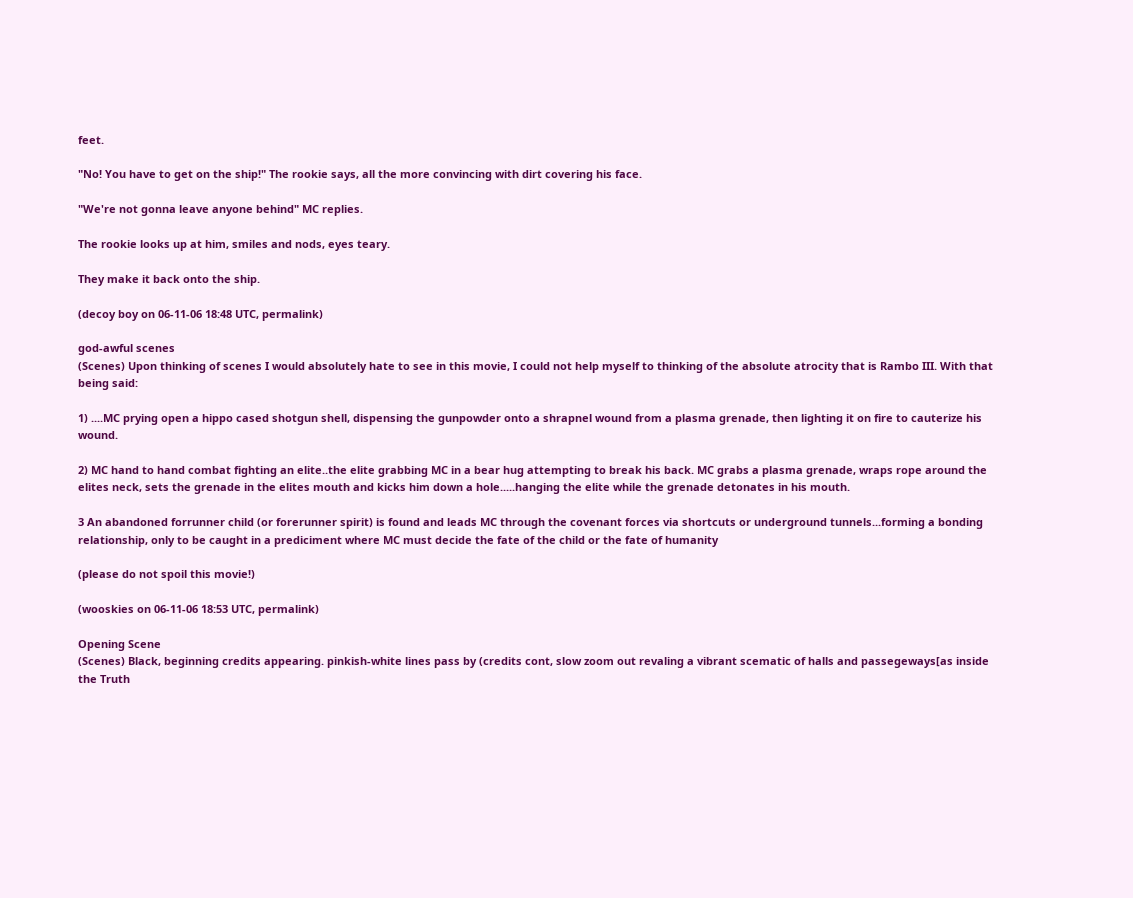feet.

"No! You have to get on the ship!" The rookie says, all the more convincing with dirt covering his face.

"We're not gonna leave anyone behind" MC replies.

The rookie looks up at him, smiles and nods, eyes teary.

They make it back onto the ship.

(decoy boy on 06-11-06 18:48 UTC, permalink)

god-awful scenes
(Scenes) Upon thinking of scenes I would absolutely hate to see in this movie, I could not help myself to thinking of the absolute atrocity that is Rambo III. With that being said:

1) ....MC prying open a hippo cased shotgun shell, dispensing the gunpowder onto a shrapnel wound from a plasma grenade, then lighting it on fire to cauterize his wound.

2) MC hand to hand combat fighting an elite..the elite grabbing MC in a bear hug attempting to break his back. MC grabs a plasma grenade, wraps rope around the elites neck, sets the grenade in the elites mouth and kicks him down a hole.....hanging the elite while the grenade detonates in his mouth.

3 An abandoned forrunner child (or forerunner spirit) is found and leads MC through the covenant forces via shortcuts or underground tunnels...forming a bonding relationship, only to be caught in a prediciment where MC must decide the fate of the child or the fate of humanity

(please do not spoil this movie!)

(wooskies on 06-11-06 18:53 UTC, permalink)

Opening Scene
(Scenes) Black, beginning credits appearing. pinkish-white lines pass by (credits cont, slow zoom out revaling a vibrant scematic of halls and passegeways[as inside the Truth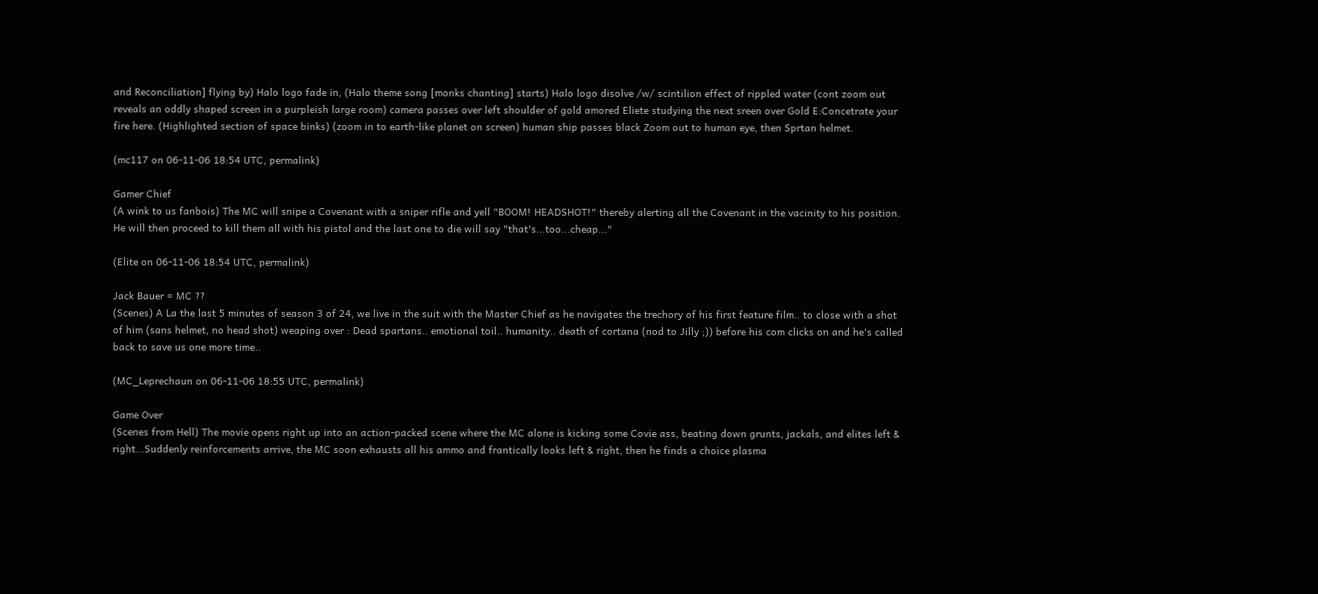and Reconciliation] flying by) Halo logo fade in, (Halo theme song [monks chanting] starts) Halo logo disolve /w/ scintilion effect of rippled water (cont zoom out reveals an oddly shaped screen in a purpleish large room) camera passes over left shoulder of gold amored Eliete studying the next sreen over Gold E:Concetrate your fire here. (Highlighted section of space binks) (zoom in to earth-like planet on screen) human ship passes black Zoom out to human eye, then Sprtan helmet.

(mc117 on 06-11-06 18:54 UTC, permalink)

Gamer Chief
(A wink to us fanbois) The MC will snipe a Covenant with a sniper rifle and yell "BOOM! HEADSHOT!" thereby alerting all the Covenant in the vacinity to his position. He will then proceed to kill them all with his pistol and the last one to die will say "that's...too...cheap..."

(Elite on 06-11-06 18:54 UTC, permalink)

Jack Bauer = MC ??
(Scenes) A La the last 5 minutes of season 3 of 24, we live in the suit with the Master Chief as he navigates the trechory of his first feature film.. to close with a shot of him (sans helmet, no head shot) weaping over : Dead spartans.. emotional toil.. humanity.. death of cortana (nod to Jilly ;)) before his com clicks on and he's called back to save us one more time..

(MC_Leprechaun on 06-11-06 18:55 UTC, permalink)

Game Over
(Scenes from Hell) The movie opens right up into an action-packed scene where the MC alone is kicking some Covie ass, beating down grunts, jackals, and elites left & right...Suddenly reinforcements arrive, the MC soon exhausts all his ammo and frantically looks left & right, then he finds a choice plasma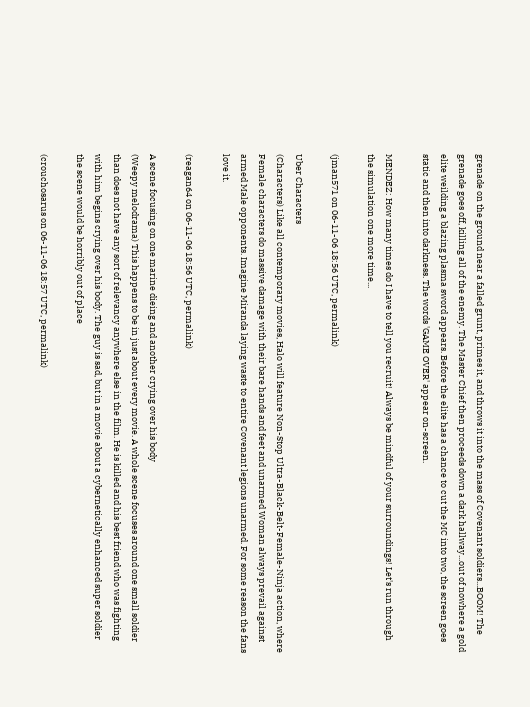grenade on the ground near a falled grunt, primes it, and throws it into the mass of Covenant soldiers...BOOM! The grenade goes off, killing all of the enemy. The Master Chief then proceeds down a dark hallway...out of nowhere a gold elite weilding a blazing plasma sword appears. Before the elite has a chance to cut the MC into two, the screen goes static and then into darkness. The words 'GAME OVER' appear on-screen.

MENDEZ: How many times do I have to tell you recruit! Always be mindful of your surroundings! Let's run through the simulation one more time...

(jman571 on 06-11-06 18:56 UTC, permalink)

Uber Characters
(Characters) Like all contemporary movies, Halo will feature Non-Stop Ultra-Black-Belt-Female-Ninja action, where Female characters do massive damage with their bare hands and feet and unarmed Woman always prevail against armed Male opponents. Imagine Miranda laying waste to entire Covenant legions unarmed. For some reason the fans love it.

(reagan64 on 06-11-06 18:56 UTC, permalink)

A scene focusing on one marine dieing and another crying over his body
(Weepy melodrama) This happens to be in just about every movie. A whole scene focuses around one small soldier than does not have any sort of relevancy anywhere else in the film. He is killed and his best friend who was fighting with him begins crying over his body. The guy is sad, but in a movie about a cybernetically enhanced super soldier the scene would be horribly out of place

(crouchosarus on 06-11-06 18:57 UTC, permalink)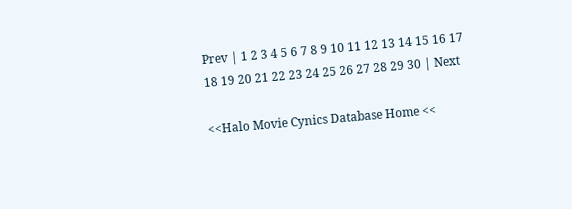Prev | 1 2 3 4 5 6 7 8 9 10 11 12 13 14 15 16 17 18 19 20 21 22 23 24 25 26 27 28 29 30 | Next

<<Halo Movie Cynics Database Home <<